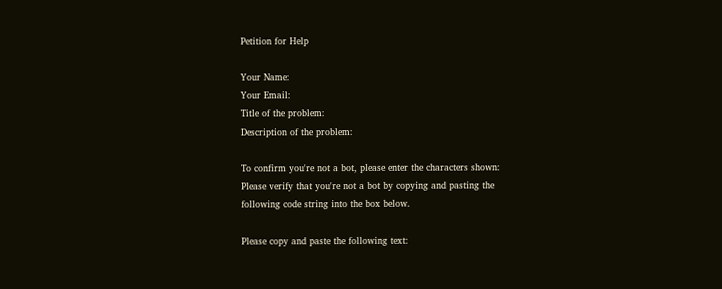Petition for Help

Your Name:
Your Email:
Title of the problem:
Description of the problem:

To confirm you're not a bot, please enter the characters shown:
Please verify that you're not a bot by copying and pasting the following code string into the box below.

Please copy and paste the following text: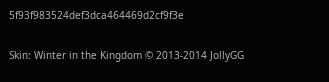5f93f983524def3dca464469d2cf9f3e

Skin: Winter in the Kingdom © 2013-2014 JollyGG